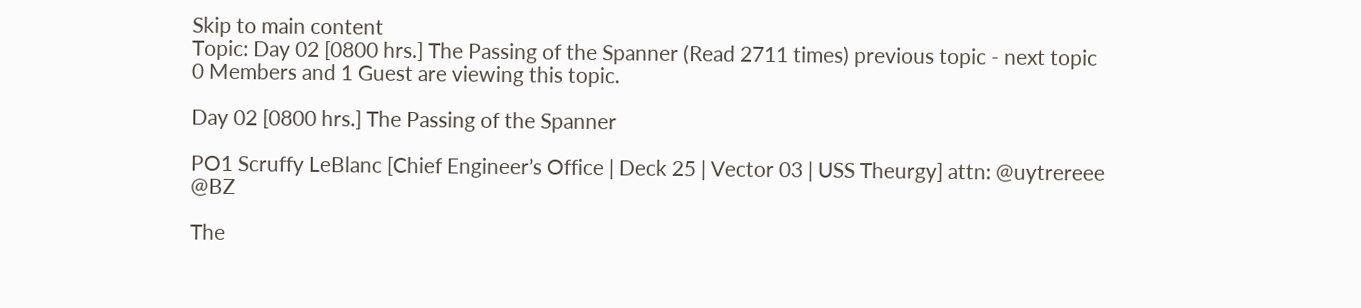Skip to main content
Topic: Day 02 [0800 hrs.] The Passing of the Spanner (Read 2711 times) previous topic - next topic
0 Members and 1 Guest are viewing this topic.

Day 02 [0800 hrs.] The Passing of the Spanner

PO1 Scruffy LeBlanc [Chief Engineer’s Office | Deck 25 | Vector 03 | USS Theurgy] attn: @uytrereee @BZ

The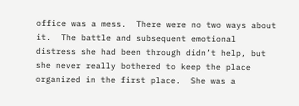office was a mess.  There were no two ways about it.  The battle and subsequent emotional distress she had been through didn’t help, but she never really bothered to keep the place organized in the first place.  She was a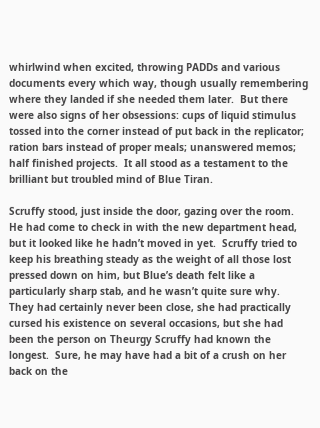whirlwind when excited, throwing PADDs and various documents every which way, though usually remembering where they landed if she needed them later.  But there were also signs of her obsessions: cups of liquid stimulus tossed into the corner instead of put back in the replicator; ration bars instead of proper meals; unanswered memos; half finished projects.  It all stood as a testament to the brilliant but troubled mind of Blue Tiran.

Scruffy stood, just inside the door, gazing over the room.  He had come to check in with the new department head, but it looked like he hadn’t moved in yet.  Scruffy tried to keep his breathing steady as the weight of all those lost pressed down on him, but Blue’s death felt like a particularly sharp stab, and he wasn’t quite sure why.  They had certainly never been close, she had practically cursed his existence on several occasions, but she had been the person on Theurgy Scruffy had known the longest.  Sure, he may have had a bit of a crush on her back on the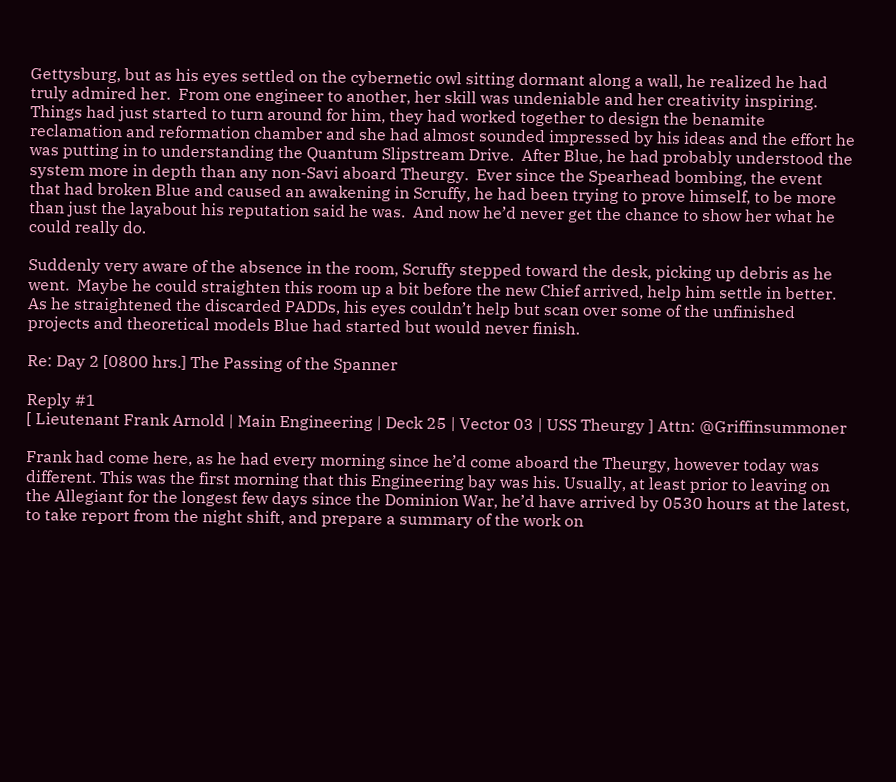Gettysburg, but as his eyes settled on the cybernetic owl sitting dormant along a wall, he realized he had truly admired her.  From one engineer to another, her skill was undeniable and her creativity inspiring.  Things had just started to turn around for him, they had worked together to design the benamite reclamation and reformation chamber and she had almost sounded impressed by his ideas and the effort he was putting in to understanding the Quantum Slipstream Drive.  After Blue, he had probably understood the system more in depth than any non-Savi aboard Theurgy.  Ever since the Spearhead bombing, the event that had broken Blue and caused an awakening in Scruffy, he had been trying to prove himself, to be more than just the layabout his reputation said he was.  And now he’d never get the chance to show her what he could really do.

Suddenly very aware of the absence in the room, Scruffy stepped toward the desk, picking up debris as he went.  Maybe he could straighten this room up a bit before the new Chief arrived, help him settle in better.  As he straightened the discarded PADDs, his eyes couldn’t help but scan over some of the unfinished projects and theoretical models Blue had started but would never finish.

Re: Day 2 [0800 hrs.] The Passing of the Spanner

Reply #1
[ Lieutenant Frank Arnold | Main Engineering | Deck 25 | Vector 03 | USS Theurgy ] Attn: @Griffinsummoner

Frank had come here, as he had every morning since he’d come aboard the Theurgy, however today was different. This was the first morning that this Engineering bay was his. Usually, at least prior to leaving on the Allegiant for the longest few days since the Dominion War, he’d have arrived by 0530 hours at the latest, to take report from the night shift, and prepare a summary of the work on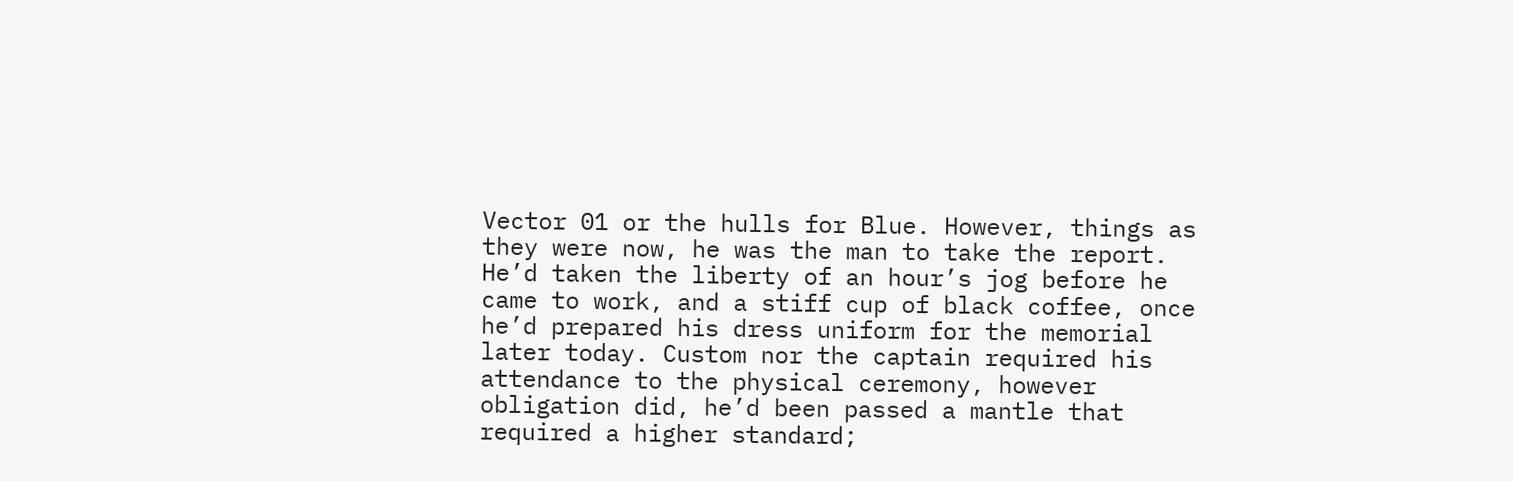Vector 01 or the hulls for Blue. However, things as they were now, he was the man to take the report. He’d taken the liberty of an hour’s jog before he came to work, and a stiff cup of black coffee, once he’d prepared his dress uniform for the memorial later today. Custom nor the captain required his attendance to the physical ceremony, however obligation did, he’d been passed a mantle that required a higher standard;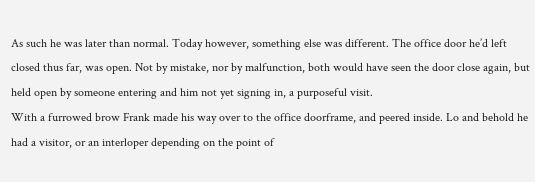As such he was later than normal. Today however, something else was different. The office door he’d left closed thus far, was open. Not by mistake, nor by malfunction, both would have seen the door close again, but held open by someone entering and him not yet signing in, a purposeful visit.
With a furrowed brow Frank made his way over to the office doorframe, and peered inside. Lo and behold he had a visitor, or an interloper depending on the point of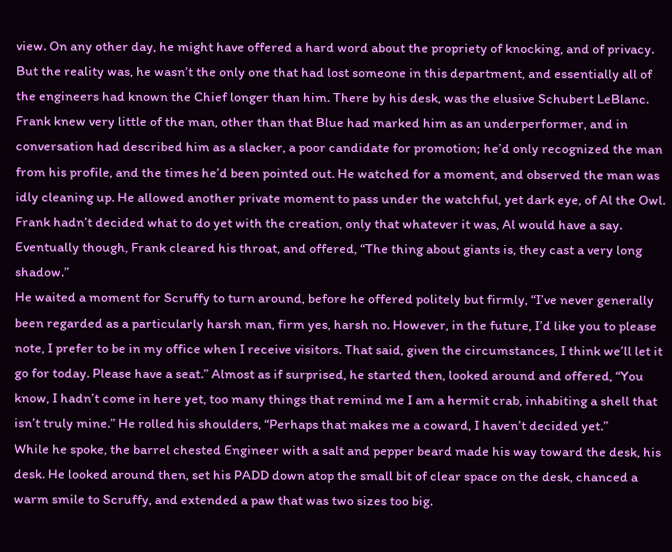view. On any other day, he might have offered a hard word about the propriety of knocking, and of privacy. But the reality was, he wasn’t the only one that had lost someone in this department, and essentially all of the engineers had known the Chief longer than him. There by his desk, was the elusive Schubert LeBlanc. Frank knew very little of the man, other than that Blue had marked him as an underperformer, and in conversation had described him as a slacker, a poor candidate for promotion; he’d only recognized the man from his profile, and the times he’d been pointed out. He watched for a moment, and observed the man was idly cleaning up. He allowed another private moment to pass under the watchful, yet dark eye, of Al the Owl. Frank hadn’t decided what to do yet with the creation, only that whatever it was, Al would have a say. Eventually though, Frank cleared his throat, and offered, “The thing about giants is, they cast a very long shadow.”
He waited a moment for Scruffy to turn around, before he offered politely but firmly, “I’ve never generally been regarded as a particularly harsh man, firm yes, harsh no. However, in the future, I’d like you to please note, I prefer to be in my office when I receive visitors. That said, given the circumstances, I think we’ll let it go for today. Please have a seat.” Almost as if surprised, he started then, looked around and offered, “You know, I hadn’t come in here yet, too many things that remind me I am a hermit crab, inhabiting a shell that isn’t truly mine.” He rolled his shoulders, “Perhaps that makes me a coward, I haven’t decided yet.”
While he spoke, the barrel chested Engineer with a salt and pepper beard made his way toward the desk, his desk. He looked around then, set his PADD down atop the small bit of clear space on the desk, chanced a warm smile to Scruffy, and extended a paw that was two sizes too big.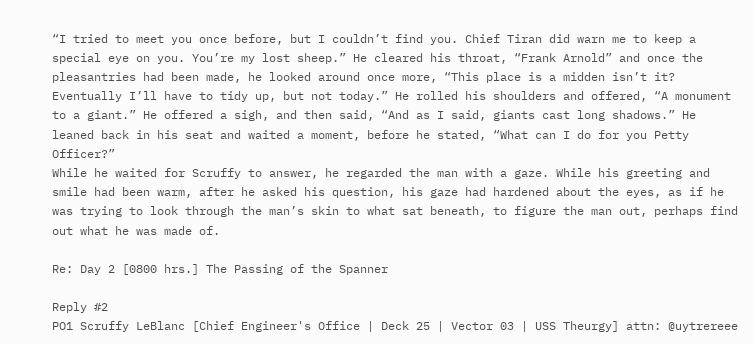“I tried to meet you once before, but I couldn’t find you. Chief Tiran did warn me to keep a special eye on you. You’re my lost sheep.” He cleared his throat, “Frank Arnold” and once the pleasantries had been made, he looked around once more, “This place is a midden isn’t it? Eventually I’ll have to tidy up, but not today.” He rolled his shoulders and offered, “A monument to a giant.” He offered a sigh, and then said, “And as I said, giants cast long shadows.” He leaned back in his seat and waited a moment, before he stated, “What can I do for you Petty Officer?”
While he waited for Scruffy to answer, he regarded the man with a gaze. While his greeting and smile had been warm, after he asked his question, his gaze had hardened about the eyes, as if he was trying to look through the man’s skin to what sat beneath, to figure the man out, perhaps find out what he was made of.

Re: Day 2 [0800 hrs.] The Passing of the Spanner

Reply #2
PO1 Scruffy LeBlanc [Chief Engineer's Office | Deck 25 | Vector 03 | USS Theurgy] attn: @uytrereee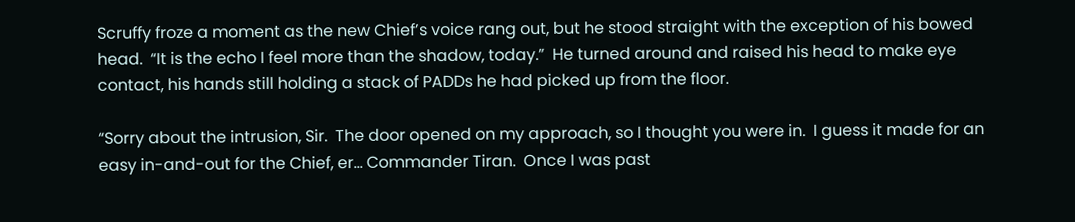Scruffy froze a moment as the new Chief’s voice rang out, but he stood straight with the exception of his bowed head.  “It is the echo I feel more than the shadow, today.”  He turned around and raised his head to make eye contact, his hands still holding a stack of PADDs he had picked up from the floor.

“Sorry about the intrusion, Sir.  The door opened on my approach, so I thought you were in.  I guess it made for an easy in-and-out for the Chief, er… Commander Tiran.  Once I was past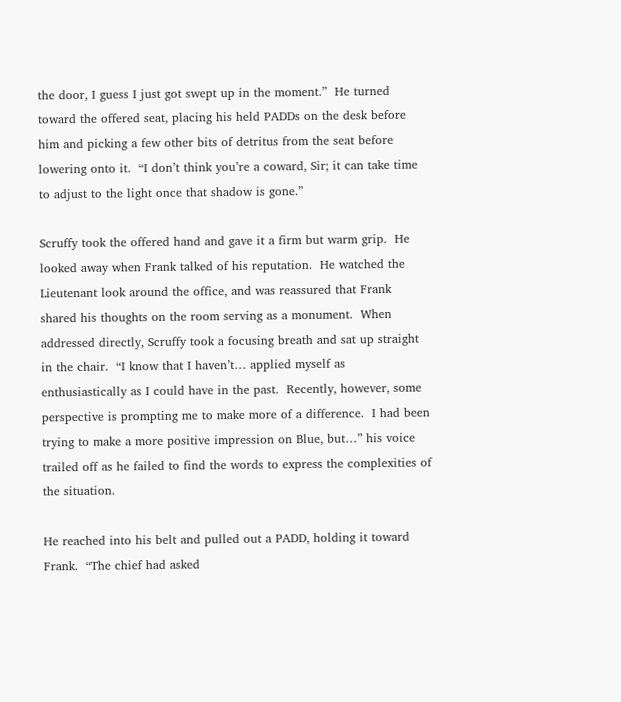the door, I guess I just got swept up in the moment.”  He turned toward the offered seat, placing his held PADDs on the desk before him and picking a few other bits of detritus from the seat before lowering onto it.  “I don’t think you’re a coward, Sir; it can take time to adjust to the light once that shadow is gone.”

Scruffy took the offered hand and gave it a firm but warm grip.  He looked away when Frank talked of his reputation.  He watched the Lieutenant look around the office, and was reassured that Frank shared his thoughts on the room serving as a monument.  When addressed directly, Scruffy took a focusing breath and sat up straight in the chair.  “I know that I haven’t… applied myself as enthusiastically as I could have in the past.  Recently, however, some perspective is prompting me to make more of a difference.  I had been trying to make a more positive impression on Blue, but…” his voice trailed off as he failed to find the words to express the complexities of the situation.

He reached into his belt and pulled out a PADD, holding it toward Frank.  “The chief had asked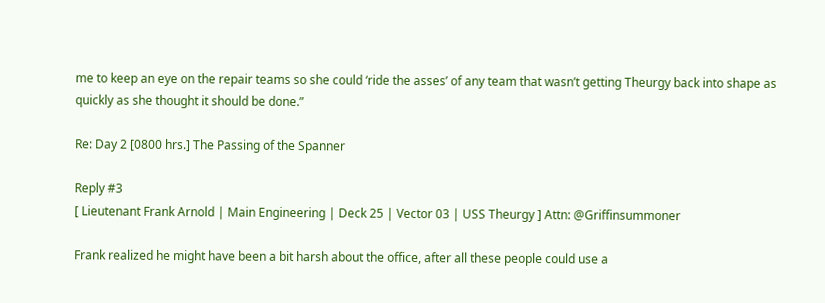me to keep an eye on the repair teams so she could ‘ride the asses’ of any team that wasn’t getting Theurgy back into shape as quickly as she thought it should be done.”

Re: Day 2 [0800 hrs.] The Passing of the Spanner

Reply #3
[ Lieutenant Frank Arnold | Main Engineering | Deck 25 | Vector 03 | USS Theurgy ] Attn: @Griffinsummoner

Frank realized he might have been a bit harsh about the office, after all these people could use a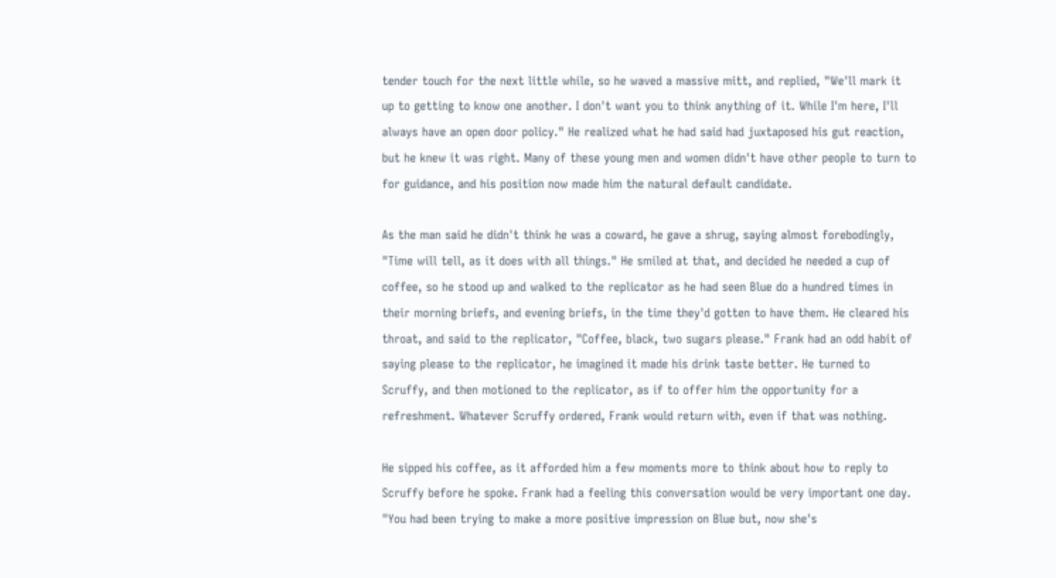tender touch for the next little while, so he waved a massive mitt, and replied, "We'll mark it up to getting to know one another. I don't want you to think anything of it. While I'm here, I'll always have an open door policy." He realized what he had said had juxtaposed his gut reaction, but he knew it was right. Many of these young men and women didn't have other people to turn to for guidance, and his position now made him the natural default candidate.

As the man said he didn't think he was a coward, he gave a shrug, saying almost forebodingly, "Time will tell, as it does with all things." He smiled at that, and decided he needed a cup of coffee, so he stood up and walked to the replicator as he had seen Blue do a hundred times in their morning briefs, and evening briefs, in the time they'd gotten to have them. He cleared his throat, and said to the replicator, "Coffee, black, two sugars please." Frank had an odd habit of saying please to the replicator, he imagined it made his drink taste better. He turned to Scruffy, and then motioned to the replicator, as if to offer him the opportunity for a refreshment. Whatever Scruffy ordered, Frank would return with, even if that was nothing.

He sipped his coffee, as it afforded him a few moments more to think about how to reply to Scruffy before he spoke. Frank had a feeling this conversation would be very important one day. "You had been trying to make a more positive impression on Blue but, now she's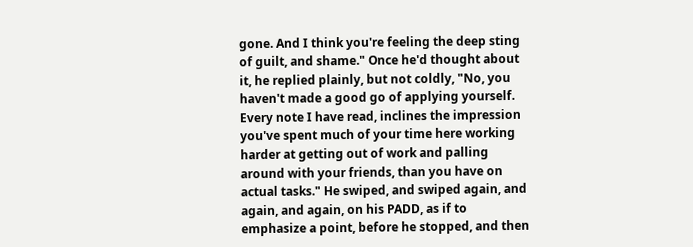gone. And I think you're feeling the deep sting of guilt, and shame." Once he'd thought about it, he replied plainly, but not coldly, "No, you haven't made a good go of applying yourself. Every note I have read, inclines the impression you've spent much of your time here working harder at getting out of work and palling around with your friends, than you have on actual tasks." He swiped, and swiped again, and again, and again, on his PADD, as if to emphasize a point, before he stopped, and then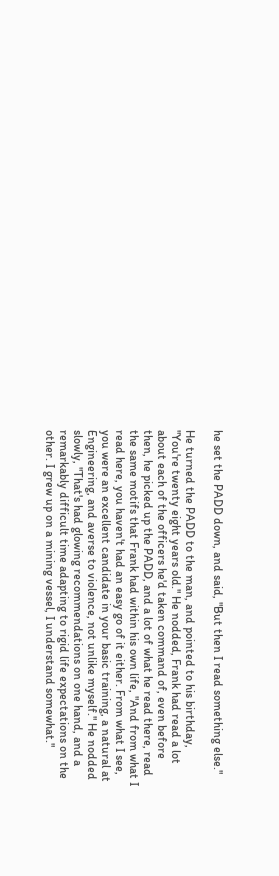he set the PADD down, and said, "But then I read something else."

He turned the PADD to the man, and pointed to his birthday, "You're twenty eight years old." He nodded, Frank had read a lot about each of the officers he'd taken command of, even before then, he picked up the PADD, and a lot of what he read there, read the same motifs that Frank had within his own life, "And from what I read here, you haven't had an easy go of it either. From what I see, you were an excellent candidate in your basic training, a natural at Engineering, and averse to violence, not unlike myself." He nodded slowly, "That's had glowing recommendations on one hand, and a remarkably difficult time adapting to rigid life expectations on the other. I grew up on a mining vessel, I understand somewhat."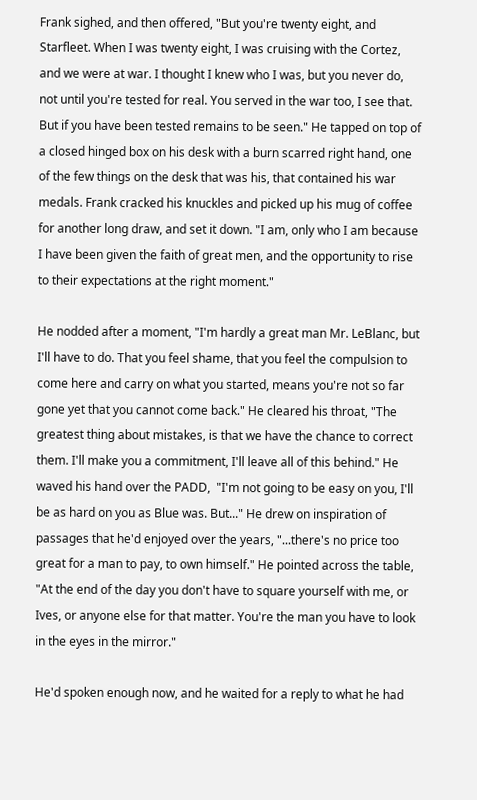Frank sighed, and then offered, "But you're twenty eight, and Starfleet. When I was twenty eight, I was cruising with the Cortez, and we were at war. I thought I knew who I was, but you never do, not until you're tested for real. You served in the war too, I see that. But if you have been tested remains to be seen." He tapped on top of a closed hinged box on his desk with a burn scarred right hand, one of the few things on the desk that was his, that contained his war medals. Frank cracked his knuckles and picked up his mug of coffee for another long draw, and set it down. "I am, only who I am because I have been given the faith of great men, and the opportunity to rise to their expectations at the right moment."

He nodded after a moment, "I'm hardly a great man Mr. LeBlanc, but I'll have to do. That you feel shame, that you feel the compulsion to come here and carry on what you started, means you're not so far gone yet that you cannot come back." He cleared his throat, "The greatest thing about mistakes, is that we have the chance to correct them. I'll make you a commitment, I'll leave all of this behind." He waved his hand over the PADD,  "I'm not going to be easy on you, I'll be as hard on you as Blue was. But..." He drew on inspiration of passages that he'd enjoyed over the years, "...there's no price too great for a man to pay, to own himself." He pointed across the table, "At the end of the day you don't have to square yourself with me, or Ives, or anyone else for that matter. You're the man you have to look in the eyes in the mirror."

He'd spoken enough now, and he waited for a reply to what he had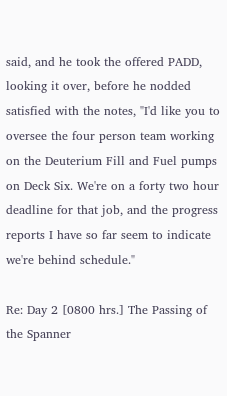said, and he took the offered PADD, looking it over, before he nodded satisfied with the notes, "I'd like you to oversee the four person team working on the Deuterium Fill and Fuel pumps on Deck Six. We're on a forty two hour deadline for that job, and the progress reports I have so far seem to indicate we're behind schedule."

Re: Day 2 [0800 hrs.] The Passing of the Spanner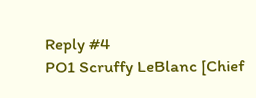Reply #4
PO1 Scruffy LeBlanc [Chief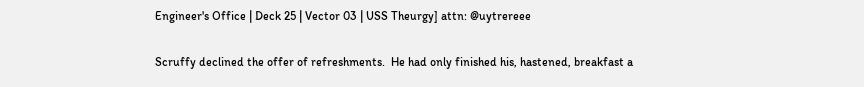Engineer's Office | Deck 25 | Vector 03 | USS Theurgy] attn: @uytrereee

Scruffy declined the offer of refreshments.  He had only finished his, hastened, breakfast a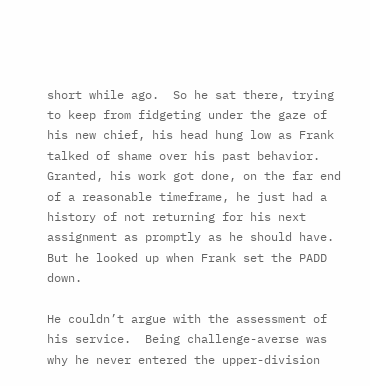short while ago.  So he sat there, trying to keep from fidgeting under the gaze of his new chief, his head hung low as Frank talked of shame over his past behavior.  Granted, his work got done, on the far end of a reasonable timeframe, he just had a history of not returning for his next assignment as promptly as he should have.  But he looked up when Frank set the PADD down.

He couldn’t argue with the assessment of his service.  Being challenge-averse was why he never entered the upper-division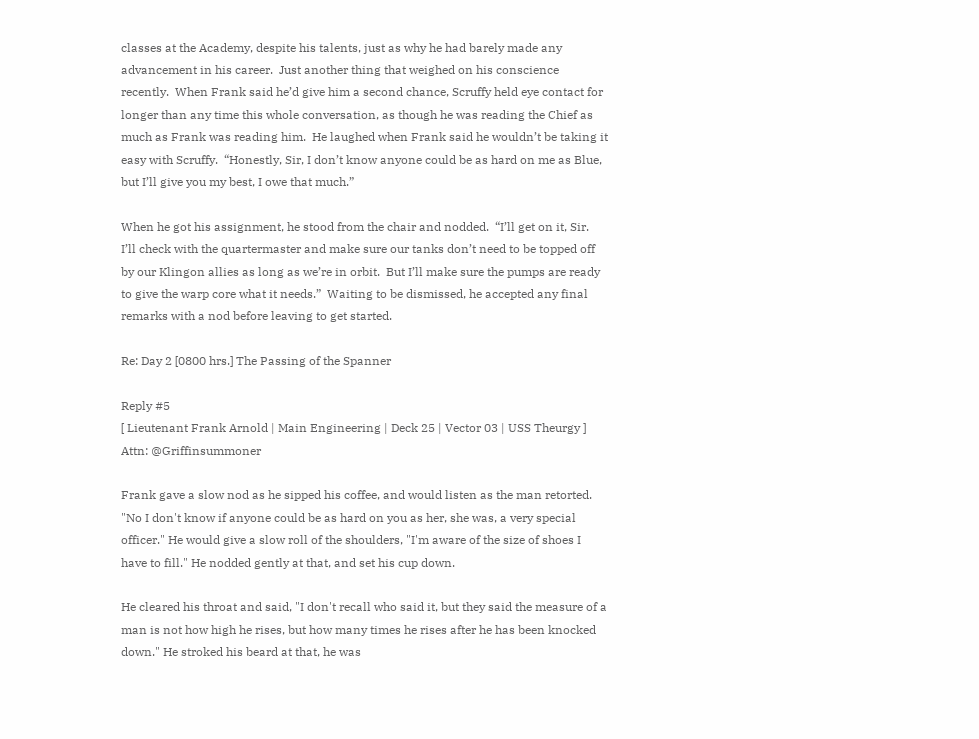classes at the Academy, despite his talents, just as why he had barely made any advancement in his career.  Just another thing that weighed on his conscience recently.  When Frank said he’d give him a second chance, Scruffy held eye contact for longer than any time this whole conversation, as though he was reading the Chief as much as Frank was reading him.  He laughed when Frank said he wouldn’t be taking it easy with Scruffy.  “Honestly, Sir, I don’t know anyone could be as hard on me as Blue, but I’ll give you my best, I owe that much.”

When he got his assignment, he stood from the chair and nodded.  “I’ll get on it, Sir.  I’ll check with the quartermaster and make sure our tanks don’t need to be topped off by our Klingon allies as long as we’re in orbit.  But I’ll make sure the pumps are ready to give the warp core what it needs.”  Waiting to be dismissed, he accepted any final remarks with a nod before leaving to get started.

Re: Day 2 [0800 hrs.] The Passing of the Spanner

Reply #5
[ Lieutenant Frank Arnold | Main Engineering | Deck 25 | Vector 03 | USS Theurgy ] Attn: @Griffinsummoner

Frank gave a slow nod as he sipped his coffee, and would listen as the man retorted. "No I don't know if anyone could be as hard on you as her, she was, a very special officer." He would give a slow roll of the shoulders, "I'm aware of the size of shoes I have to fill." He nodded gently at that, and set his cup down.

He cleared his throat and said, "I don't recall who said it, but they said the measure of a man is not how high he rises, but how many times he rises after he has been knocked down." He stroked his beard at that, he was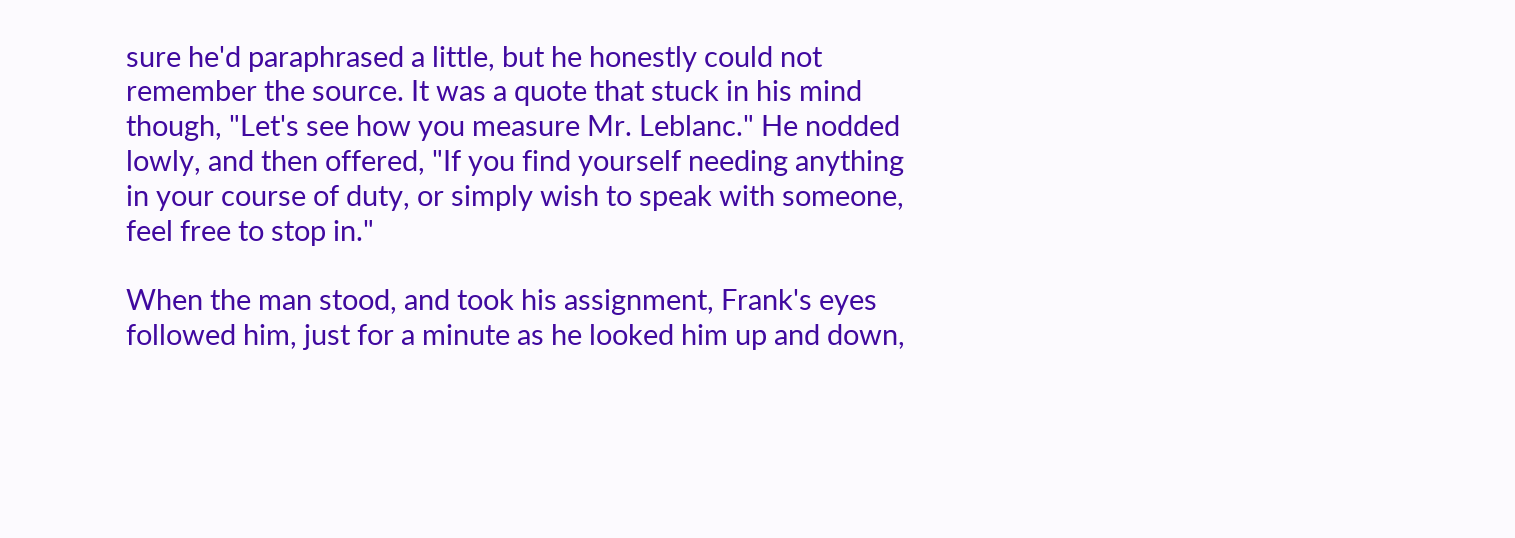sure he'd paraphrased a little, but he honestly could not remember the source. It was a quote that stuck in his mind though, "Let's see how you measure Mr. Leblanc." He nodded lowly, and then offered, "If you find yourself needing anything in your course of duty, or simply wish to speak with someone, feel free to stop in."

When the man stood, and took his assignment, Frank's eyes followed him, just for a minute as he looked him up and down,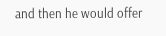and then he would offer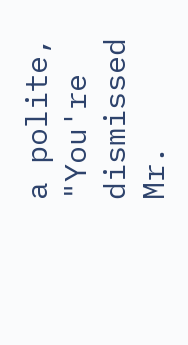a polite, "You're dismissed Mr.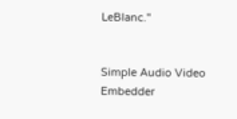LeBlanc."


Simple Audio Video Embedder